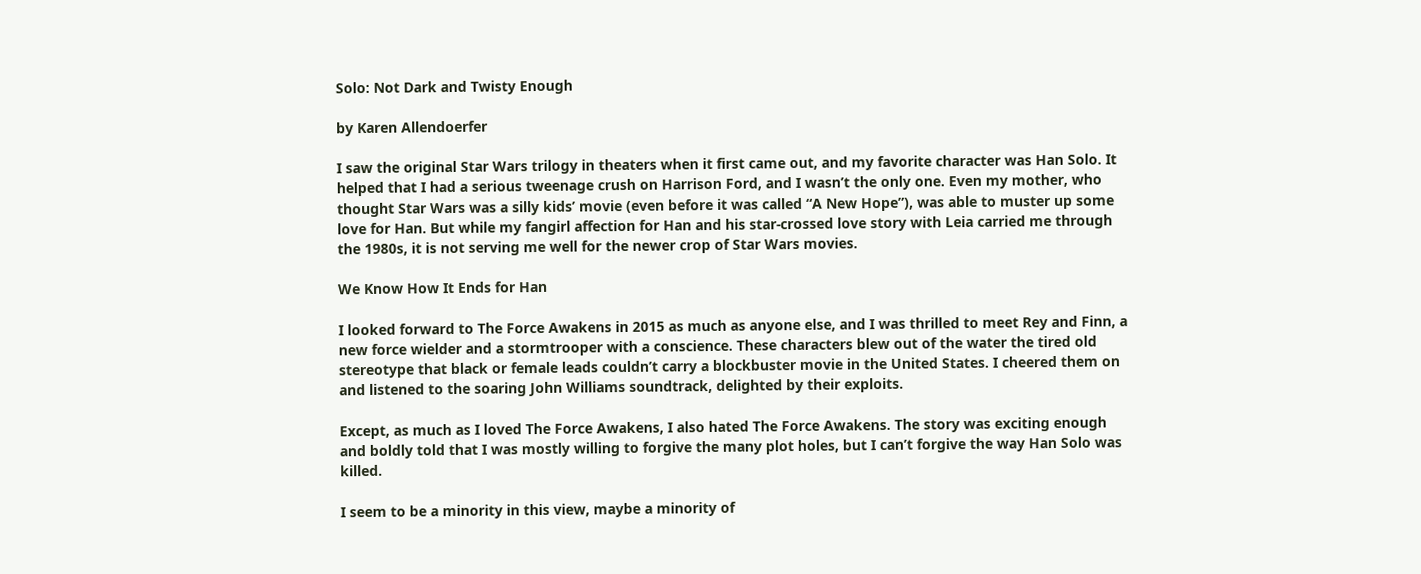Solo: Not Dark and Twisty Enough

by Karen Allendoerfer

I saw the original Star Wars trilogy in theaters when it first came out, and my favorite character was Han Solo. It helped that I had a serious tweenage crush on Harrison Ford, and I wasn’t the only one. Even my mother, who thought Star Wars was a silly kids’ movie (even before it was called “A New Hope”), was able to muster up some love for Han. But while my fangirl affection for Han and his star-crossed love story with Leia carried me through the 1980s, it is not serving me well for the newer crop of Star Wars movies.

We Know How It Ends for Han

I looked forward to The Force Awakens in 2015 as much as anyone else, and I was thrilled to meet Rey and Finn, a new force wielder and a stormtrooper with a conscience. These characters blew out of the water the tired old stereotype that black or female leads couldn’t carry a blockbuster movie in the United States. I cheered them on and listened to the soaring John Williams soundtrack, delighted by their exploits.

Except, as much as I loved The Force Awakens, I also hated The Force Awakens. The story was exciting enough and boldly told that I was mostly willing to forgive the many plot holes, but I can’t forgive the way Han Solo was killed.

I seem to be a minority in this view, maybe a minority of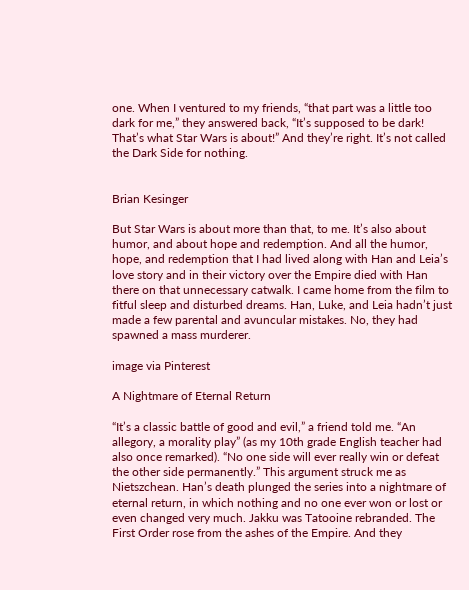one. When I ventured to my friends, “that part was a little too dark for me,” they answered back, “It’s supposed to be dark! That’s what Star Wars is about!” And they’re right. It’s not called the Dark Side for nothing.


Brian Kesinger

But Star Wars is about more than that, to me. It’s also about humor, and about hope and redemption. And all the humor, hope, and redemption that I had lived along with Han and Leia’s love story and in their victory over the Empire died with Han there on that unnecessary catwalk. I came home from the film to fitful sleep and disturbed dreams. Han, Luke, and Leia hadn’t just made a few parental and avuncular mistakes. No, they had spawned a mass murderer.

image via Pinterest

A Nightmare of Eternal Return

“It’s a classic battle of good and evil,” a friend told me. “An allegory, a morality play” (as my 10th grade English teacher had also once remarked). “No one side will ever really win or defeat the other side permanently.” This argument struck me as Nietszchean. Han’s death plunged the series into a nightmare of eternal return, in which nothing and no one ever won or lost or even changed very much. Jakku was Tatooine rebranded. The First Order rose from the ashes of the Empire. And they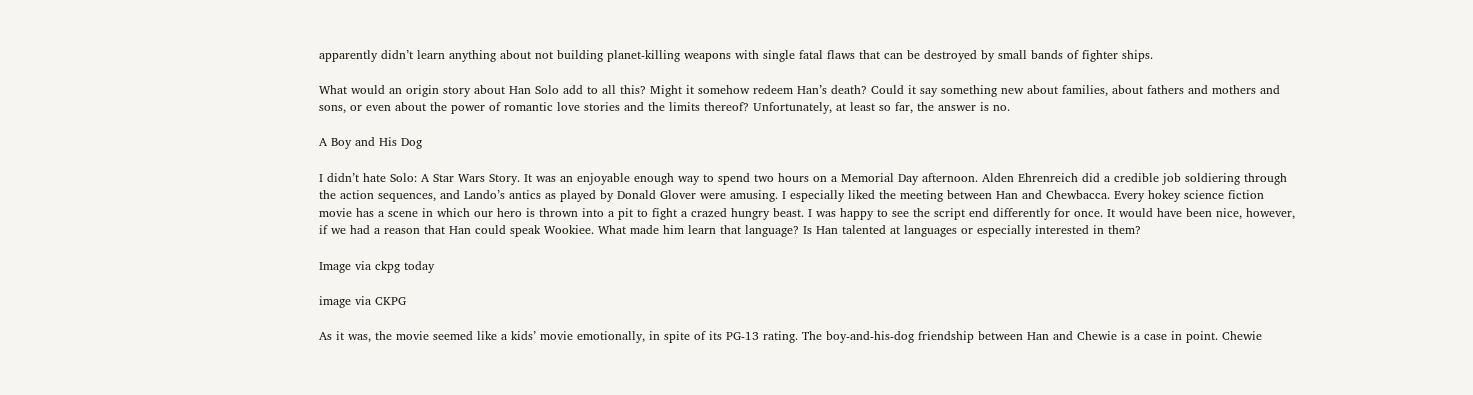apparently didn’t learn anything about not building planet-killing weapons with single fatal flaws that can be destroyed by small bands of fighter ships.

What would an origin story about Han Solo add to all this? Might it somehow redeem Han’s death? Could it say something new about families, about fathers and mothers and sons, or even about the power of romantic love stories and the limits thereof? Unfortunately, at least so far, the answer is no.

A Boy and His Dog

I didn’t hate Solo: A Star Wars Story. It was an enjoyable enough way to spend two hours on a Memorial Day afternoon. Alden Ehrenreich did a credible job soldiering through the action sequences, and Lando’s antics as played by Donald Glover were amusing. I especially liked the meeting between Han and Chewbacca. Every hokey science fiction movie has a scene in which our hero is thrown into a pit to fight a crazed hungry beast. I was happy to see the script end differently for once. It would have been nice, however, if we had a reason that Han could speak Wookiee. What made him learn that language? Is Han talented at languages or especially interested in them?

Image via ckpg today

image via CKPG

As it was, the movie seemed like a kids’ movie emotionally, in spite of its PG-13 rating. The boy-and-his-dog friendship between Han and Chewie is a case in point. Chewie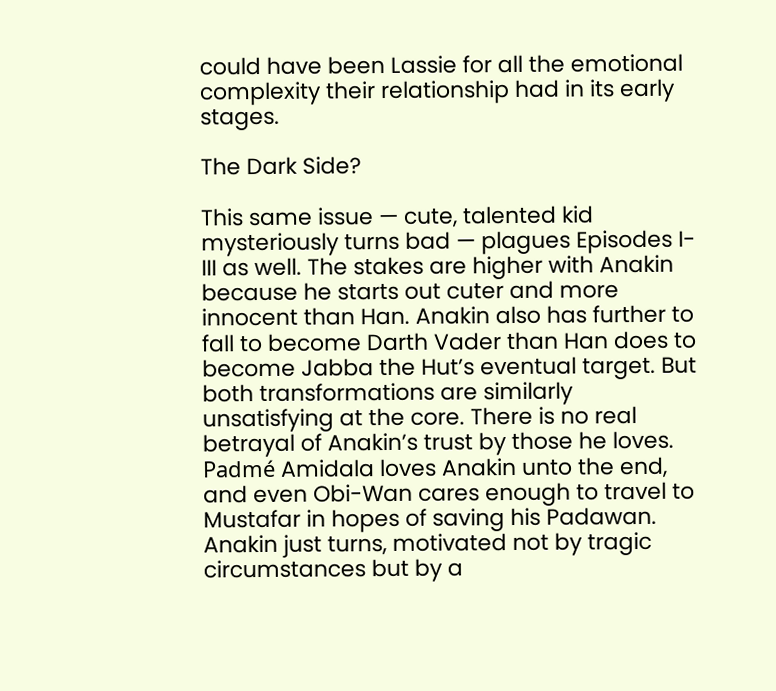could have been Lassie for all the emotional complexity their relationship had in its early stages.

The Dark Side?

This same issue — cute, talented kid mysteriously turns bad — plagues Episodes I-III as well. The stakes are higher with Anakin because he starts out cuter and more innocent than Han. Anakin also has further to fall to become Darth Vader than Han does to become Jabba the Hut’s eventual target. But both transformations are similarly unsatisfying at the core. There is no real betrayal of Anakin’s trust by those he loves. Padmé Amidala loves Anakin unto the end, and even Obi-Wan cares enough to travel to Mustafar in hopes of saving his Padawan. Anakin just turns, motivated not by tragic circumstances but by a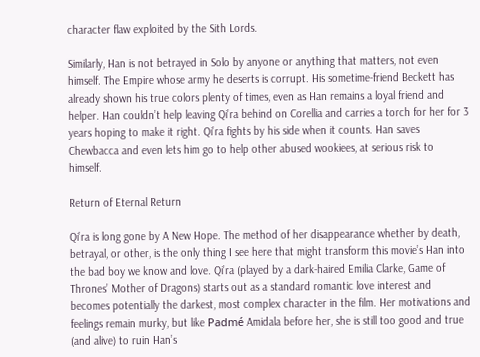character flaw exploited by the Sith Lords.

Similarly, Han is not betrayed in Solo by anyone or anything that matters, not even himself. The Empire whose army he deserts is corrupt. His sometime-friend Beckett has already shown his true colors plenty of times, even as Han remains a loyal friend and helper. Han couldn’t help leaving Qi’ra behind on Corellia and carries a torch for her for 3 years hoping to make it right. Qi’ra fights by his side when it counts. Han saves Chewbacca and even lets him go to help other abused wookiees, at serious risk to himself.

Return of Eternal Return

Qi’ra is long gone by A New Hope. The method of her disappearance whether by death, betrayal, or other, is the only thing I see here that might transform this movie’s Han into the bad boy we know and love. Qi’ra (played by a dark-haired Emilia Clarke, Game of Thrones’ Mother of Dragons) starts out as a standard romantic love interest and becomes potentially the darkest, most complex character in the film. Her motivations and feelings remain murky, but like Padmé Amidala before her, she is still too good and true (and alive) to ruin Han’s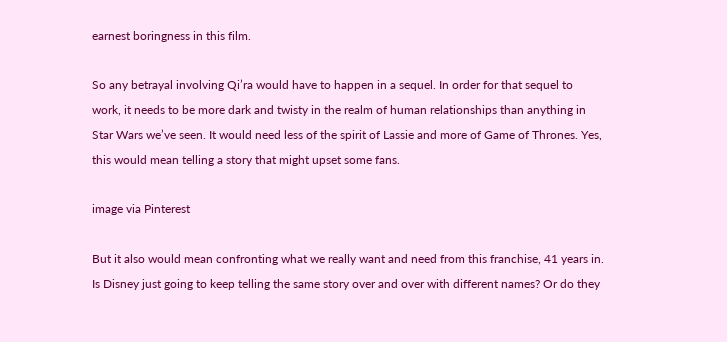earnest boringness in this film.

So any betrayal involving Qi’ra would have to happen in a sequel. In order for that sequel to work, it needs to be more dark and twisty in the realm of human relationships than anything in Star Wars we’ve seen. It would need less of the spirit of Lassie and more of Game of Thrones. Yes, this would mean telling a story that might upset some fans.

image via Pinterest

But it also would mean confronting what we really want and need from this franchise, 41 years in. Is Disney just going to keep telling the same story over and over with different names? Or do they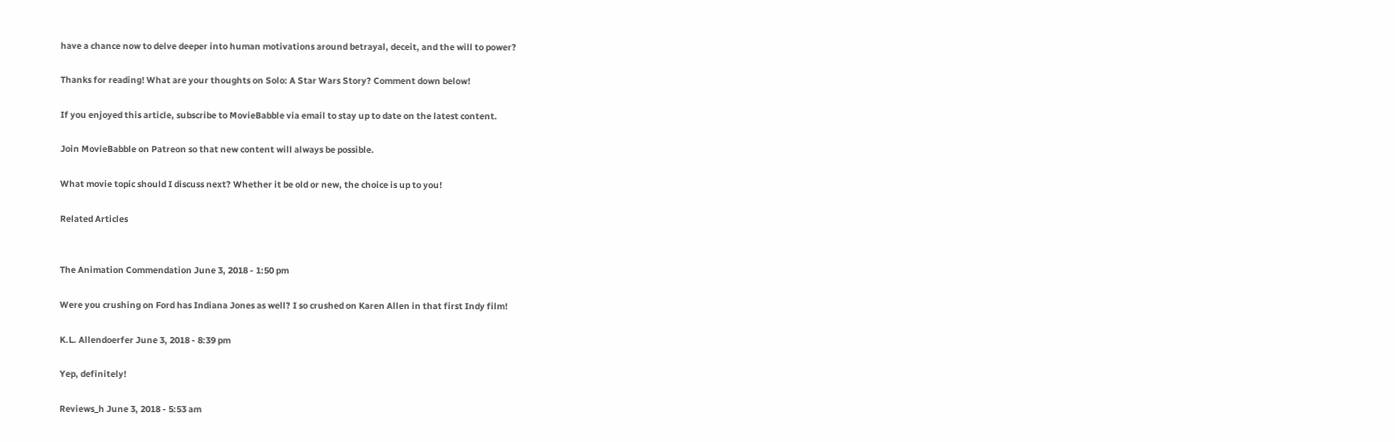have a chance now to delve deeper into human motivations around betrayal, deceit, and the will to power?

Thanks for reading! What are your thoughts on Solo: A Star Wars Story? Comment down below!

If you enjoyed this article, subscribe to MovieBabble via email to stay up to date on the latest content.

Join MovieBabble on Patreon so that new content will always be possible.

What movie topic should I discuss next? Whether it be old or new, the choice is up to you!

Related Articles


The Animation Commendation June 3, 2018 - 1:50 pm

Were you crushing on Ford has Indiana Jones as well? I so crushed on Karen Allen in that first Indy film!

K.L. Allendoerfer June 3, 2018 - 8:39 pm

Yep, definitely!

Reviews_h June 3, 2018 - 5:53 am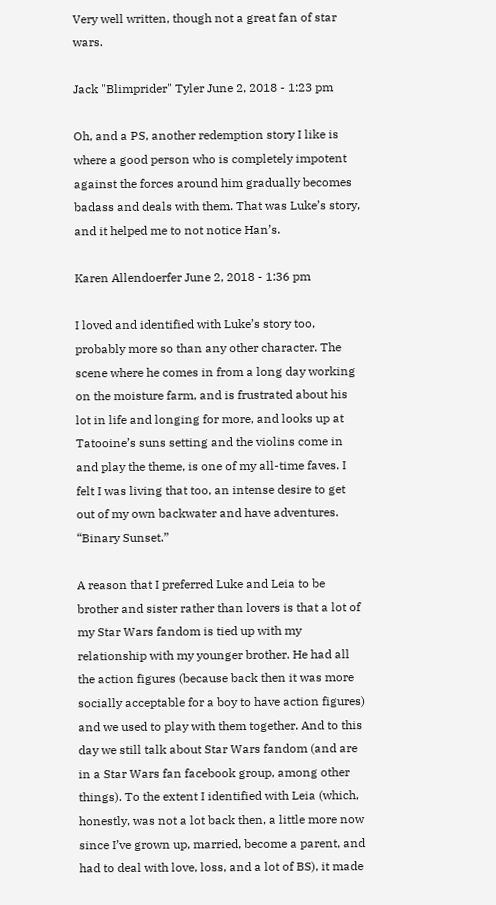Very well written, though not a great fan of star wars.

Jack "Blimprider" Tyler June 2, 2018 - 1:23 pm

Oh, and a PS, another redemption story I like is where a good person who is completely impotent against the forces around him gradually becomes badass and deals with them. That was Luke’s story, and it helped me to not notice Han’s.

Karen Allendoerfer June 2, 2018 - 1:36 pm

I loved and identified with Luke’s story too, probably more so than any other character. The scene where he comes in from a long day working on the moisture farm, and is frustrated about his lot in life and longing for more, and looks up at Tatooine’s suns setting and the violins come in and play the theme, is one of my all-time faves. I felt I was living that too, an intense desire to get out of my own backwater and have adventures.
“Binary Sunset.”

A reason that I preferred Luke and Leia to be brother and sister rather than lovers is that a lot of my Star Wars fandom is tied up with my relationship with my younger brother. He had all the action figures (because back then it was more socially acceptable for a boy to have action figures) and we used to play with them together. And to this day we still talk about Star Wars fandom (and are in a Star Wars fan facebook group, among other things). To the extent I identified with Leia (which, honestly, was not a lot back then, a little more now since I’ve grown up, married, become a parent, and had to deal with love, loss, and a lot of BS), it made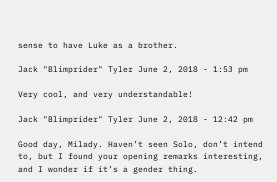sense to have Luke as a brother.

Jack "Blimprider" Tyler June 2, 2018 - 1:53 pm

Very cool, and very understandable!

Jack "Blimprider" Tyler June 2, 2018 - 12:42 pm

Good day, Milady. Haven’t seen Solo, don’t intend to, but I found your opening remarks interesting, and I wonder if it’s a gender thing.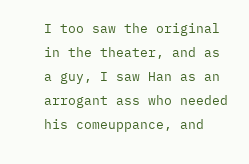I too saw the original in the theater, and as a guy, I saw Han as an arrogant ass who needed his comeuppance, and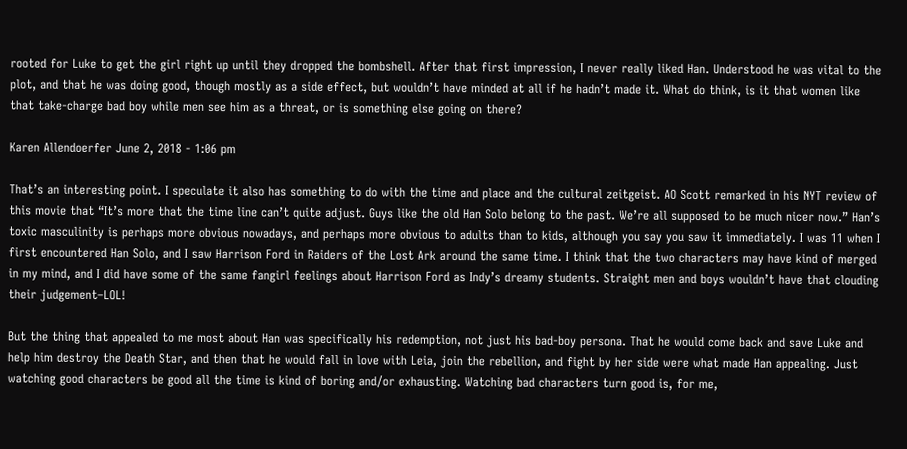rooted for Luke to get the girl right up until they dropped the bombshell. After that first impression, I never really liked Han. Understood he was vital to the plot, and that he was doing good, though mostly as a side effect, but wouldn’t have minded at all if he hadn’t made it. What do think, is it that women like that take-charge bad boy while men see him as a threat, or is something else going on there?

Karen Allendoerfer June 2, 2018 - 1:06 pm

That’s an interesting point. I speculate it also has something to do with the time and place and the cultural zeitgeist. AO Scott remarked in his NYT review of this movie that “It’s more that the time line can’t quite adjust. Guys like the old Han Solo belong to the past. We’re all supposed to be much nicer now.” Han’s toxic masculinity is perhaps more obvious nowadays, and perhaps more obvious to adults than to kids, although you say you saw it immediately. I was 11 when I first encountered Han Solo, and I saw Harrison Ford in Raiders of the Lost Ark around the same time. I think that the two characters may have kind of merged in my mind, and I did have some of the same fangirl feelings about Harrison Ford as Indy’s dreamy students. Straight men and boys wouldn’t have that clouding their judgement–LOL!

But the thing that appealed to me most about Han was specifically his redemption, not just his bad-boy persona. That he would come back and save Luke and help him destroy the Death Star, and then that he would fall in love with Leia, join the rebellion, and fight by her side were what made Han appealing. Just watching good characters be good all the time is kind of boring and/or exhausting. Watching bad characters turn good is, for me,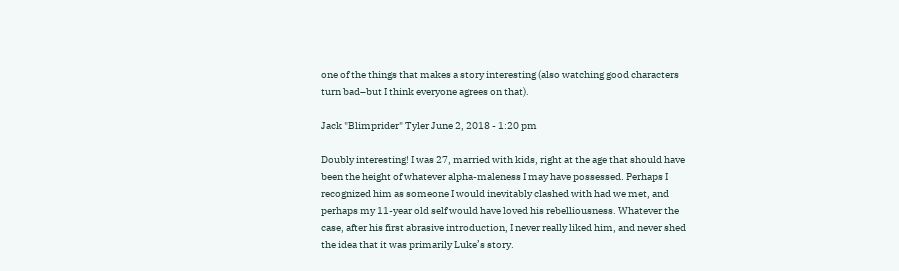one of the things that makes a story interesting (also watching good characters turn bad–but I think everyone agrees on that).

Jack "Blimprider" Tyler June 2, 2018 - 1:20 pm

Doubly interesting! I was 27, married with kids, right at the age that should have been the height of whatever alpha-maleness I may have possessed. Perhaps I recognized him as someone I would inevitably clashed with had we met, and perhaps my 11-year old self would have loved his rebelliousness. Whatever the case, after his first abrasive introduction, I never really liked him, and never shed the idea that it was primarily Luke’s story.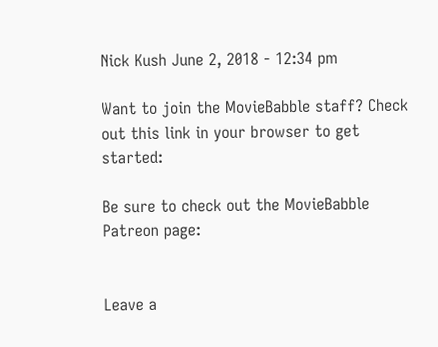Nick Kush June 2, 2018 - 12:34 pm

Want to join the MovieBabble staff? Check out this link in your browser to get started:

Be sure to check out the MovieBabble Patreon page:


Leave a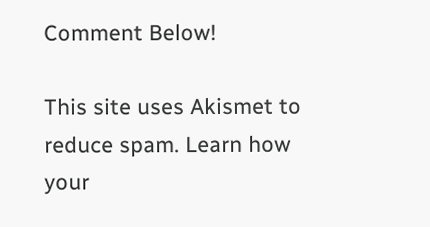Comment Below!

This site uses Akismet to reduce spam. Learn how your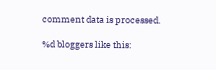comment data is processed.

%d bloggers like this: